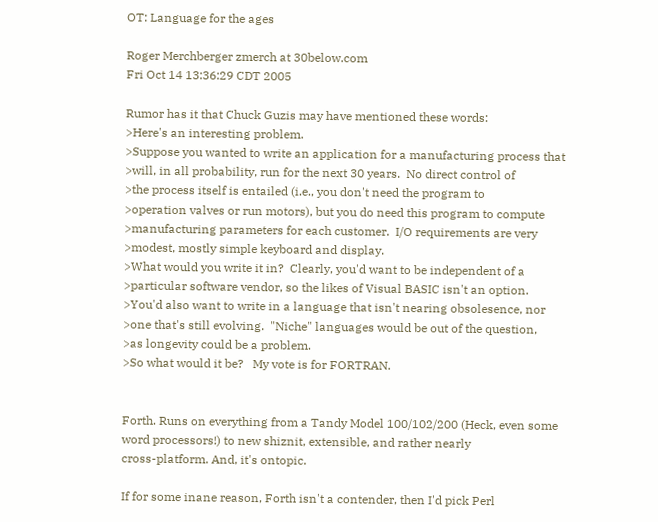OT: Language for the ages

Roger Merchberger zmerch at 30below.com
Fri Oct 14 13:36:29 CDT 2005

Rumor has it that Chuck Guzis may have mentioned these words:
>Here's an interesting problem.
>Suppose you wanted to write an application for a manufacturing process that
>will, in all probability, run for the next 30 years.  No direct control of
>the process itself is entailed (i.e., you don't need the program to
>operation valves or run motors), but you do need this program to compute
>manufacturing parameters for each customer.  I/O requirements are very
>modest, mostly simple keyboard and display.
>What would you write it in?  Clearly, you'd want to be independent of a
>particular software vendor, so the likes of Visual BASIC isn't an option.
>You'd also want to write in a language that isn't nearing obsolesence, nor
>one that's still evolving.  "Niche" languages would be out of the question,
>as longevity could be a problem.
>So what would it be?   My vote is for FORTRAN.


Forth. Runs on everything from a Tandy Model 100/102/200 (Heck, even some
word processors!) to new shiznit, extensible, and rather nearly
cross-platform. And, it's ontopic.

If for some inane reason, Forth isn't a contender, then I'd pick Perl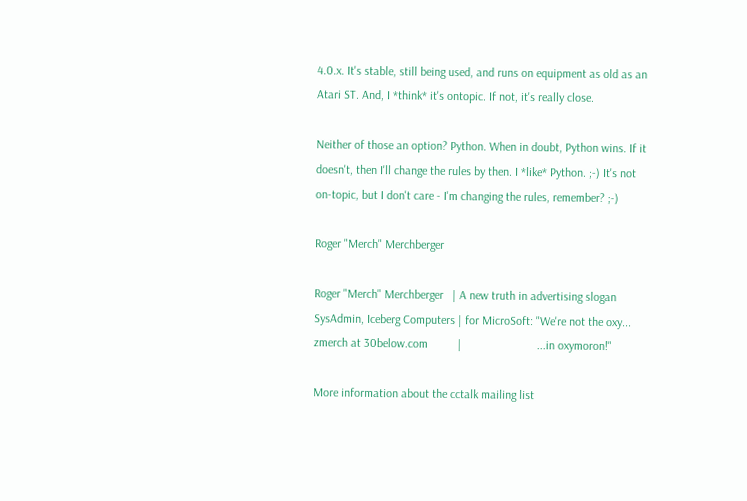4.0.x. It's stable, still being used, and runs on equipment as old as an
Atari ST. And, I *think* it's ontopic. If not, it's really close.

Neither of those an option? Python. When in doubt, Python wins. If it
doesn't, then I'll change the rules by then. I *like* Python. ;-) It's not
on-topic, but I don't care - I'm changing the rules, remember? ;-)

Roger "Merch" Merchberger

Roger "Merch" Merchberger   | A new truth in advertising slogan
SysAdmin, Iceberg Computers | for MicroSoft: "We're not the oxy...
zmerch at 30below.com          |                         ...in oxymoron!"

More information about the cctalk mailing list